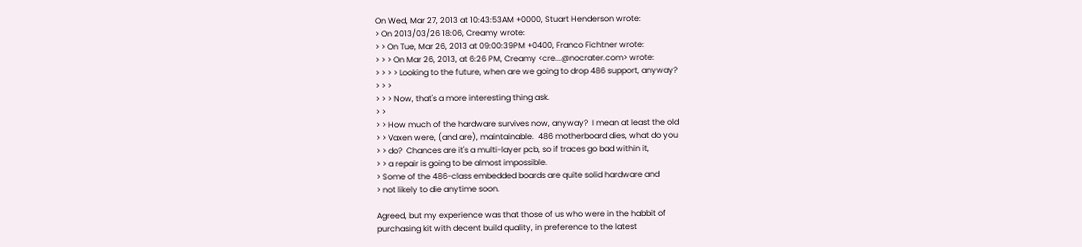On Wed, Mar 27, 2013 at 10:43:53AM +0000, Stuart Henderson wrote:
> On 2013/03/26 18:06, Creamy wrote:
> > On Tue, Mar 26, 2013 at 09:00:39PM +0400, Franco Fichtner wrote:
> > > On Mar 26, 2013, at 6:26 PM, Creamy <cre...@nocrater.com> wrote:
> > > > Looking to the future, when are we going to drop 486 support, anyway?
> > >
> > > Now, that's a more interesting thing ask.
> >
> > How much of the hardware survives now, anyway?  I mean at least the old
> > Vaxen were, (and are), maintainable.  486 motherboard dies, what do you
> > do?  Chances are it's a multi-layer pcb, so if traces go bad within it,
> > a repair is going to be almost impossible.
> Some of the 486-class embedded boards are quite solid hardware and
> not likely to die anytime soon.

Agreed, but my experience was that those of us who were in the habbit of
purchasing kit with decent build quality, in preference to the latest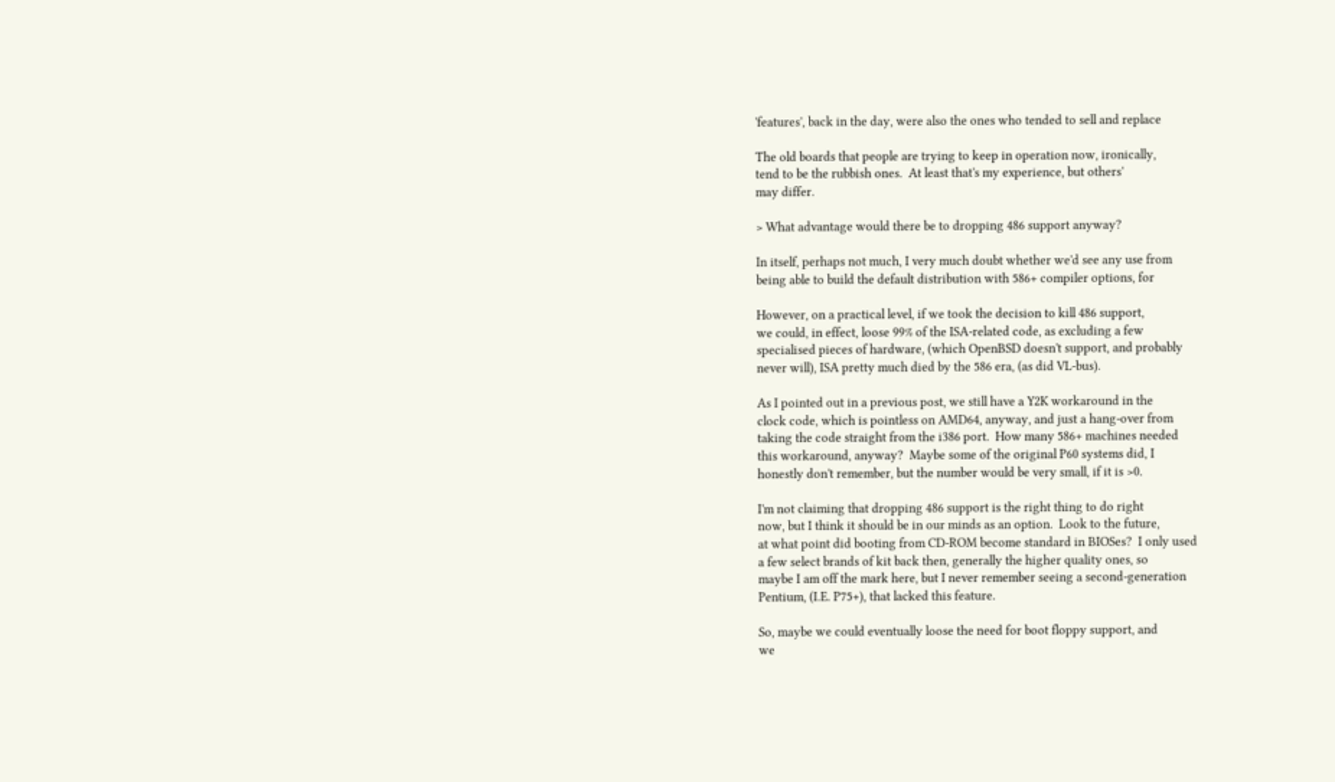'features', back in the day, were also the ones who tended to sell and replace

The old boards that people are trying to keep in operation now, ironically,
tend to be the rubbish ones.  At least that's my experience, but others'
may differ.

> What advantage would there be to dropping 486 support anyway?

In itself, perhaps not much, I very much doubt whether we'd see any use from
being able to build the default distribution with 586+ compiler options, for

However, on a practical level, if we took the decision to kill 486 support,
we could, in effect, loose 99% of the ISA-related code, as excluding a few
specialised pieces of hardware, (which OpenBSD doesn't support, and probably
never will), ISA pretty much died by the 586 era, (as did VL-bus).

As I pointed out in a previous post, we still have a Y2K workaround in the
clock code, which is pointless on AMD64, anyway, and just a hang-over from
taking the code straight from the i386 port.  How many 586+ machines needed
this workaround, anyway?  Maybe some of the original P60 systems did, I
honestly don't remember, but the number would be very small, if it is >0.

I'm not claiming that dropping 486 support is the right thing to do right
now, but I think it should be in our minds as an option.  Look to the future,
at what point did booting from CD-ROM become standard in BIOSes?  I only used
a few select brands of kit back then, generally the higher quality ones, so
maybe I am off the mark here, but I never remember seeing a second-generation
Pentium, (I.E. P75+), that lacked this feature.

So, maybe we could eventually loose the need for boot floppy support, and
we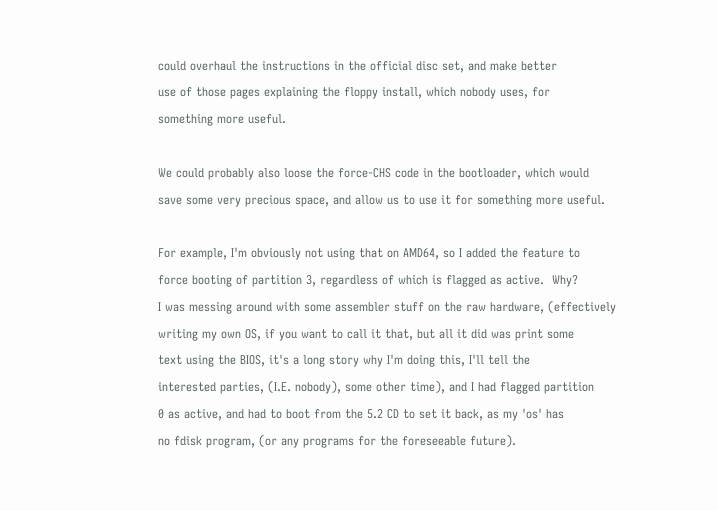could overhaul the instructions in the official disc set, and make better
use of those pages explaining the floppy install, which nobody uses, for
something more useful.

We could probably also loose the force-CHS code in the bootloader, which would
save some very precious space, and allow us to use it for something more useful.

For example, I'm obviously not using that on AMD64, so I added the feature to
force booting of partition 3, regardless of which is flagged as active.  Why?
I was messing around with some assembler stuff on the raw hardware, (effectively
writing my own OS, if you want to call it that, but all it did was print some
text using the BIOS, it's a long story why I'm doing this, I'll tell the
interested parties, (I.E. nobody), some other time), and I had flagged partition
0 as active, and had to boot from the 5.2 CD to set it back, as my 'os' has
no fdisk program, (or any programs for the foreseeable future).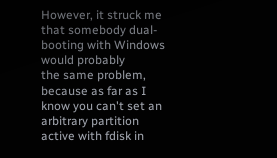However, it struck me that somebody dual-booting with Windows would probably
the same problem, because as far as I know you can't set an arbitrary partition
active with fdisk in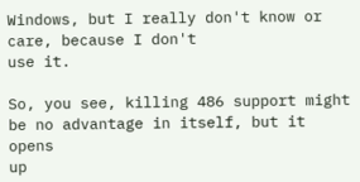Windows, but I really don't know or care, because I don't
use it.

So, you see, killing 486 support might be no advantage in itself, but it opens
up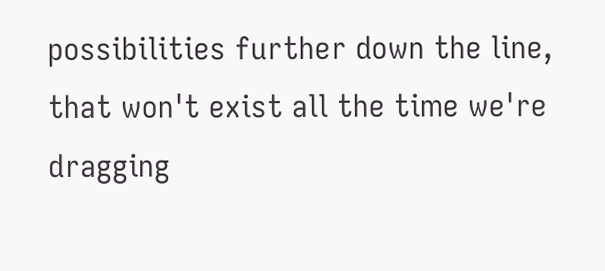possibilities further down the line, that won't exist all the time we're
dragging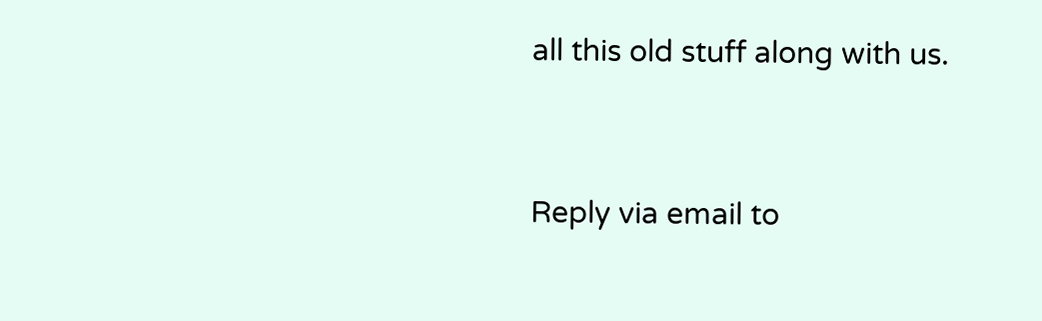all this old stuff along with us.


Reply via email to